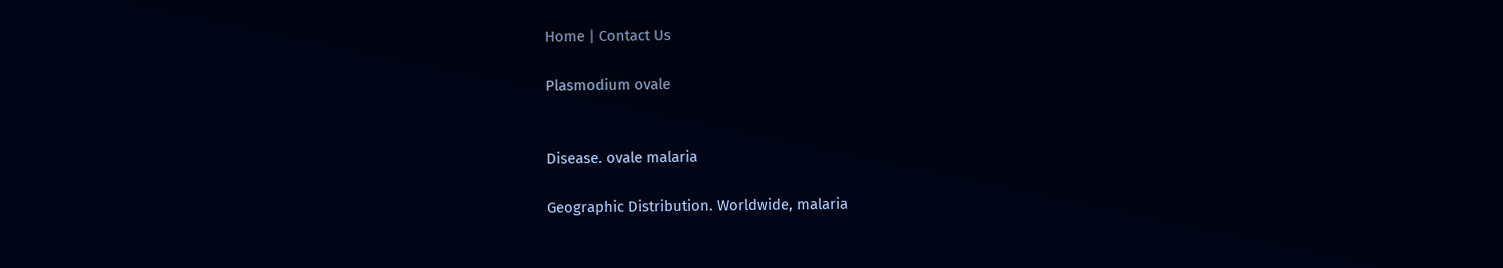Home | Contact Us

Plasmodium ovale


Disease. ovale malaria

Geographic Distribution. Worldwide, malaria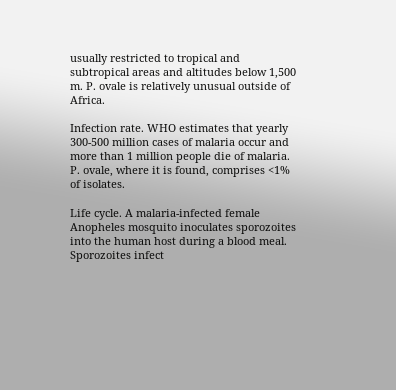usually restricted to tropical and subtropical areas and altitudes below 1,500 m. P. ovale is relatively unusual outside of Africa.

Infection rate. WHO estimates that yearly 300-500 million cases of malaria occur and more than 1 million people die of malaria. P. ovale, where it is found, comprises <1% of isolates.

Life cycle. A malaria-infected female Anopheles mosquito inoculates sporozoites into the human host during a blood meal. Sporozoites infect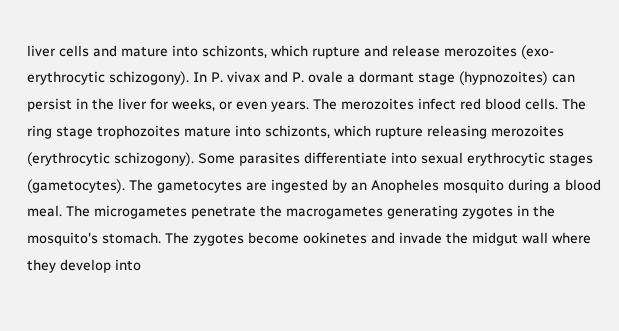liver cells and mature into schizonts, which rupture and release merozoites (exo-erythrocytic schizogony). In P. vivax and P. ovale a dormant stage (hypnozoites) can persist in the liver for weeks, or even years. The merozoites infect red blood cells. The ring stage trophozoites mature into schizonts, which rupture releasing merozoites (erythrocytic schizogony). Some parasites differentiate into sexual erythrocytic stages (gametocytes). The gametocytes are ingested by an Anopheles mosquito during a blood meal. The microgametes penetrate the macrogametes generating zygotes in the mosquito's stomach. The zygotes become ookinetes and invade the midgut wall where they develop into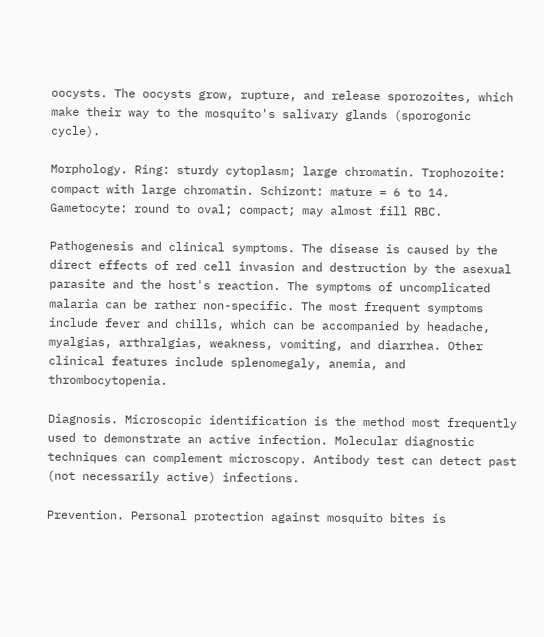oocysts. The oocysts grow, rupture, and release sporozoites, which make their way to the mosquito's salivary glands (sporogonic cycle).

Morphology. Ring: sturdy cytoplasm; large chromatin. Trophozoite: compact with large chromatin. Schizont: mature = 6 to 14. Gametocyte: round to oval; compact; may almost fill RBC.

Pathogenesis and clinical symptoms. The disease is caused by the direct effects of red cell invasion and destruction by the asexual parasite and the host's reaction. The symptoms of uncomplicated malaria can be rather non-specific. The most frequent symptoms include fever and chills, which can be accompanied by headache, myalgias, arthralgias, weakness, vomiting, and diarrhea. Other clinical features include splenomegaly, anemia, and thrombocytopenia.

Diagnosis. Microscopic identification is the method most frequently used to demonstrate an active infection. Molecular diagnostic techniques can complement microscopy. Antibody test can detect past (not necessarily active) infections.

Prevention. Personal protection against mosquito bites is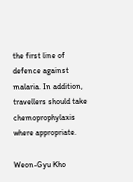the first line of defence against malaria. In addition, travellers should take chemoprophylaxis where appropriate.

Weon-Gyu Kho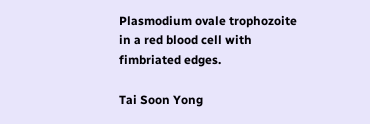Plasmodium ovale trophozoite in a red blood cell with fimbriated edges.

Tai Soon Yong